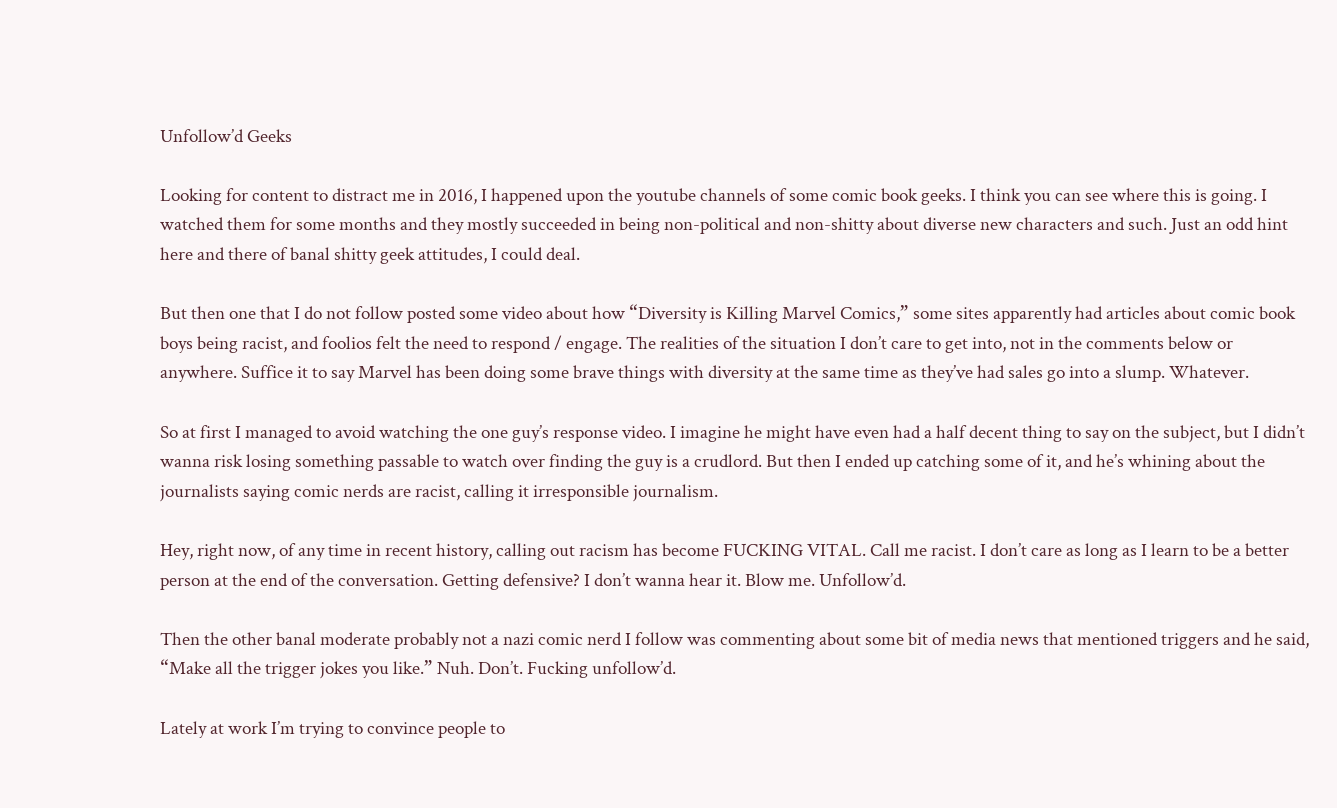Unfollow’d Geeks

Looking for content to distract me in 2016, I happened upon the youtube channels of some comic book geeks. I think you can see where this is going. I watched them for some months and they mostly succeeded in being non-political and non-shitty about diverse new characters and such. Just an odd hint here and there of banal shitty geek attitudes, I could deal.

But then one that I do not follow posted some video about how “Diversity is Killing Marvel Comics,” some sites apparently had articles about comic book boys being racist, and foolios felt the need to respond / engage. The realities of the situation I don’t care to get into, not in the comments below or anywhere. Suffice it to say Marvel has been doing some brave things with diversity at the same time as they’ve had sales go into a slump. Whatever.

So at first I managed to avoid watching the one guy’s response video. I imagine he might have even had a half decent thing to say on the subject, but I didn’t wanna risk losing something passable to watch over finding the guy is a crudlord. But then I ended up catching some of it, and he’s whining about the journalists saying comic nerds are racist, calling it irresponsible journalism.

Hey, right now, of any time in recent history, calling out racism has become FUCKING VITAL. Call me racist. I don’t care as long as I learn to be a better person at the end of the conversation. Getting defensive? I don’t wanna hear it. Blow me. Unfollow’d.

Then the other banal moderate probably not a nazi comic nerd I follow was commenting about some bit of media news that mentioned triggers and he said, “Make all the trigger jokes you like.” Nuh. Don’t. Fucking unfollow’d.

Lately at work I’m trying to convince people to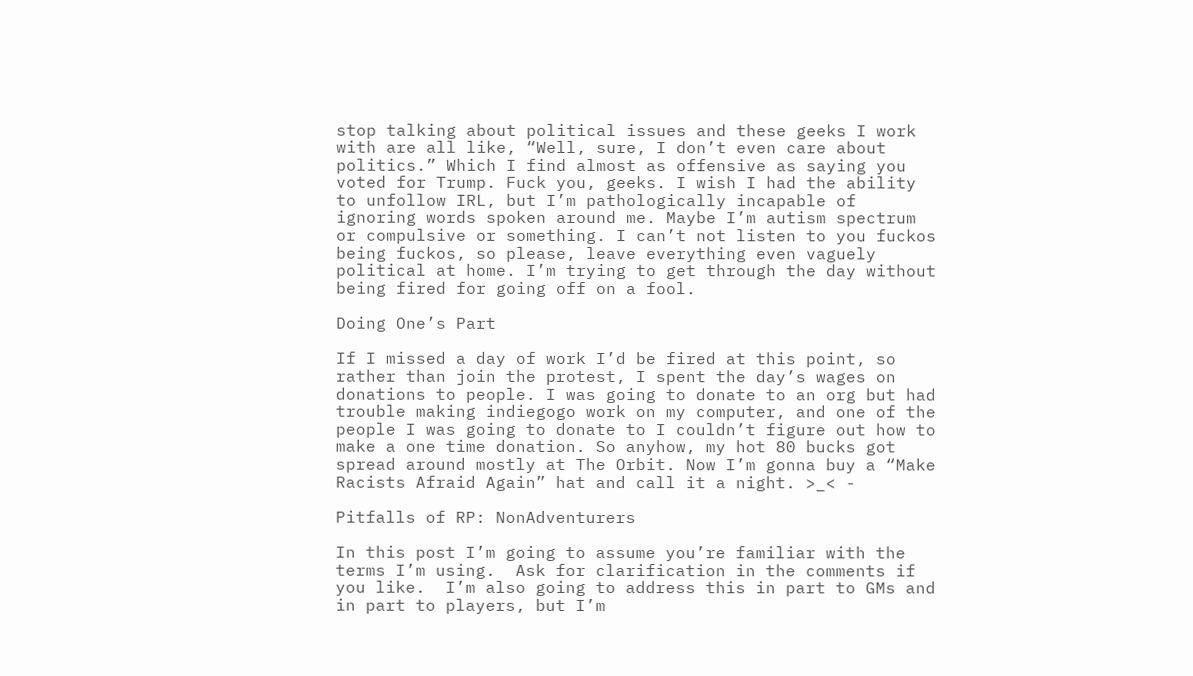stop talking about political issues and these geeks I work with are all like, “Well, sure, I don’t even care about politics.” Which I find almost as offensive as saying you voted for Trump. Fuck you, geeks. I wish I had the ability to unfollow IRL, but I’m pathologically incapable of ignoring words spoken around me. Maybe I’m autism spectrum or compulsive or something. I can’t not listen to you fuckos being fuckos, so please, leave everything even vaguely political at home. I’m trying to get through the day without being fired for going off on a fool.

Doing One’s Part

If I missed a day of work I’d be fired at this point, so rather than join the protest, I spent the day’s wages on donations to people. I was going to donate to an org but had trouble making indiegogo work on my computer, and one of the people I was going to donate to I couldn’t figure out how to make a one time donation. So anyhow, my hot 80 bucks got spread around mostly at The Orbit. Now I’m gonna buy a “Make Racists Afraid Again” hat and call it a night. >_< -

Pitfalls of RP: NonAdventurers

In this post I’m going to assume you’re familiar with the terms I’m using.  Ask for clarification in the comments if you like.  I’m also going to address this in part to GMs and in part to players, but I’m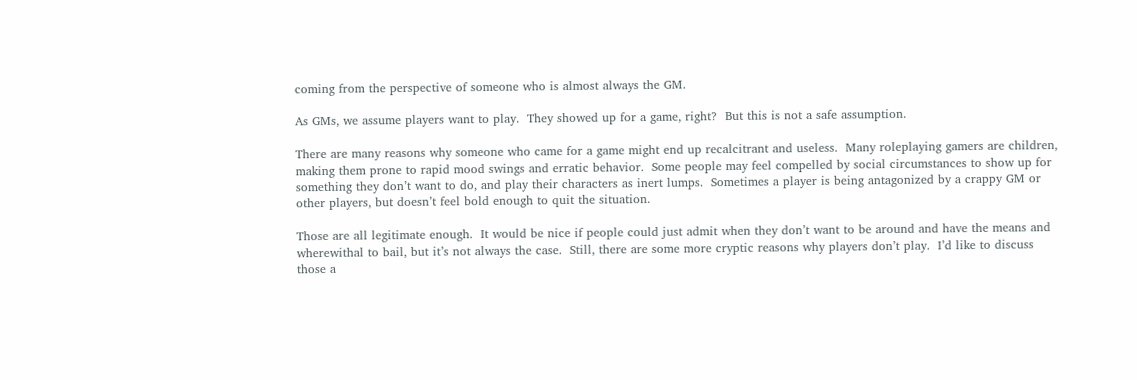coming from the perspective of someone who is almost always the GM.

As GMs, we assume players want to play.  They showed up for a game, right?  But this is not a safe assumption.

There are many reasons why someone who came for a game might end up recalcitrant and useless.  Many roleplaying gamers are children, making them prone to rapid mood swings and erratic behavior.  Some people may feel compelled by social circumstances to show up for something they don’t want to do, and play their characters as inert lumps.  Sometimes a player is being antagonized by a crappy GM or other players, but doesn’t feel bold enough to quit the situation.

Those are all legitimate enough.  It would be nice if people could just admit when they don’t want to be around and have the means and wherewithal to bail, but it’s not always the case.  Still, there are some more cryptic reasons why players don’t play.  I’d like to discuss those a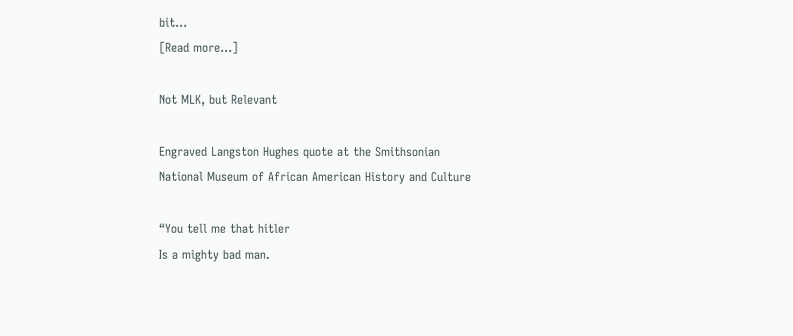bit…
[Read more…]

Not MLK, but Relevant

Engraved Langston Hughes quote at the Smithsonian National Museum of African American History and Culture

“You tell me that hitler
Is a mighty bad man.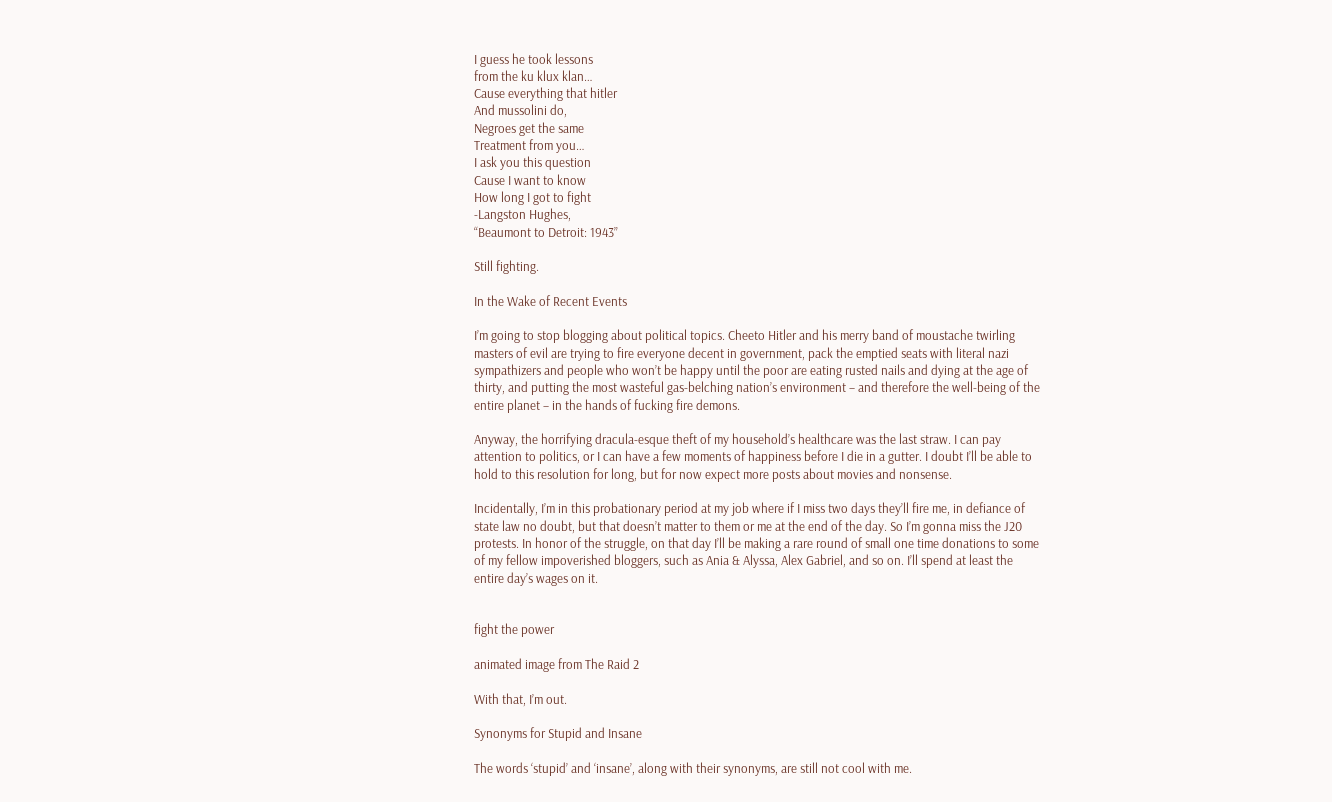I guess he took lessons
from the ku klux klan…
Cause everything that hitler
And mussolini do,
Negroes get the same
Treatment from you…
I ask you this question
Cause I want to know
How long I got to fight
-Langston Hughes,
“Beaumont to Detroit: 1943”

Still fighting.

In the Wake of Recent Events

I’m going to stop blogging about political topics. Cheeto Hitler and his merry band of moustache twirling masters of evil are trying to fire everyone decent in government, pack the emptied seats with literal nazi sympathizers and people who won’t be happy until the poor are eating rusted nails and dying at the age of thirty, and putting the most wasteful gas-belching nation’s environment – and therefore the well-being of the entire planet – in the hands of fucking fire demons.

Anyway, the horrifying dracula-esque theft of my household’s healthcare was the last straw. I can pay attention to politics, or I can have a few moments of happiness before I die in a gutter. I doubt I’ll be able to hold to this resolution for long, but for now expect more posts about movies and nonsense.

Incidentally, I’m in this probationary period at my job where if I miss two days they’ll fire me, in defiance of state law no doubt, but that doesn’t matter to them or me at the end of the day. So I’m gonna miss the J20 protests. In honor of the struggle, on that day I’ll be making a rare round of small one time donations to some of my fellow impoverished bloggers, such as Ania & Alyssa, Alex Gabriel, and so on. I’ll spend at least the entire day’s wages on it.


fight the power

animated image from The Raid 2

With that, I’m out.

Synonyms for Stupid and Insane

The words ‘stupid’ and ‘insane’, along with their synonyms, are still not cool with me.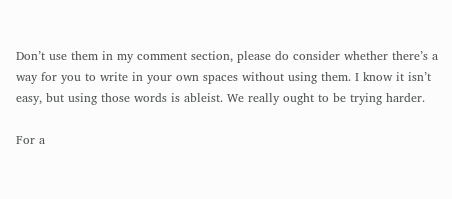Don’t use them in my comment section, please do consider whether there’s a way for you to write in your own spaces without using them. I know it isn’t easy, but using those words is ableist. We really ought to be trying harder.

For a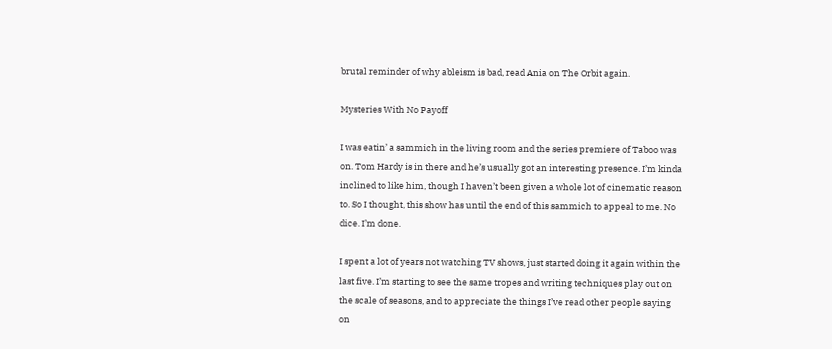brutal reminder of why ableism is bad, read Ania on The Orbit again.

Mysteries With No Payoff

I was eatin’ a sammich in the living room and the series premiere of Taboo was on. Tom Hardy is in there and he’s usually got an interesting presence. I’m kinda inclined to like him, though I haven’t been given a whole lot of cinematic reason to. So I thought, this show has until the end of this sammich to appeal to me. No dice. I’m done.

I spent a lot of years not watching TV shows, just started doing it again within the last five. I’m starting to see the same tropes and writing techniques play out on the scale of seasons, and to appreciate the things I’ve read other people saying on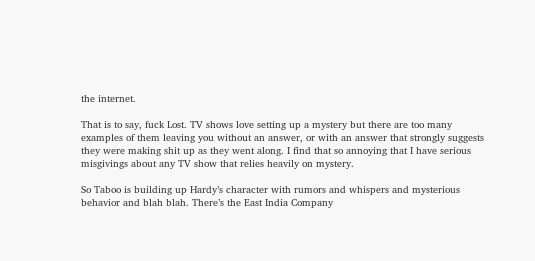the internet.

That is to say, fuck Lost. TV shows love setting up a mystery but there are too many examples of them leaving you without an answer, or with an answer that strongly suggests they were making shit up as they went along. I find that so annoying that I have serious misgivings about any TV show that relies heavily on mystery.

So Taboo is building up Hardy’s character with rumors and whispers and mysterious behavior and blah blah. There’s the East India Company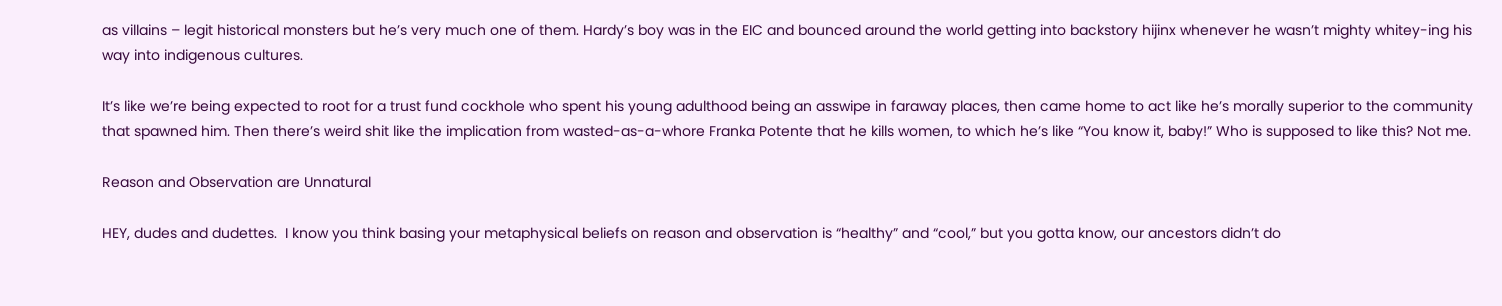as villains – legit historical monsters but he’s very much one of them. Hardy’s boy was in the EIC and bounced around the world getting into backstory hijinx whenever he wasn’t mighty whitey-ing his way into indigenous cultures.

It’s like we’re being expected to root for a trust fund cockhole who spent his young adulthood being an asswipe in faraway places, then came home to act like he’s morally superior to the community that spawned him. Then there’s weird shit like the implication from wasted-as-a-whore Franka Potente that he kills women, to which he’s like “You know it, baby!” Who is supposed to like this? Not me.

Reason and Observation are Unnatural

HEY, dudes and dudettes.  I know you think basing your metaphysical beliefs on reason and observation is “healthy” and “cool,” but you gotta know, our ancestors didn’t do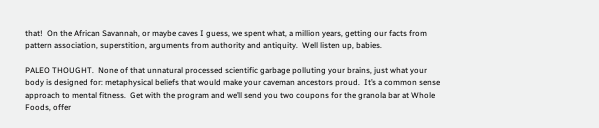that!  On the African Savannah, or maybe caves I guess, we spent what, a million years, getting our facts from pattern association, superstition, arguments from authority and antiquity.  Well listen up, babies.

PALEO THOUGHT.  None of that unnatural processed scientific garbage polluting your brains, just what your body is designed for: metaphysical beliefs that would make your caveman ancestors proud.  It’s a common sense approach to mental fitness.  Get with the program and we’ll send you two coupons for the granola bar at Whole Foods, offer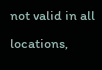not valid in all locations,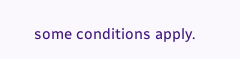some conditions apply.